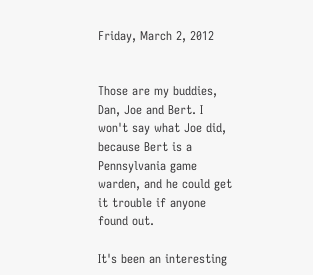Friday, March 2, 2012


Those are my buddies, Dan, Joe and Bert. I won't say what Joe did, because Bert is a Pennsylvania game warden, and he could get it trouble if anyone found out.

It's been an interesting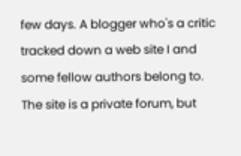few days. A blogger who's a critic tracked down a web site I and some fellow authors belong to. The site is a private forum, but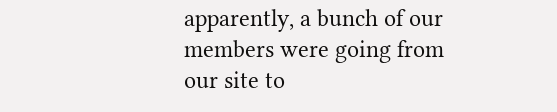apparently, a bunch of our members were going from our site to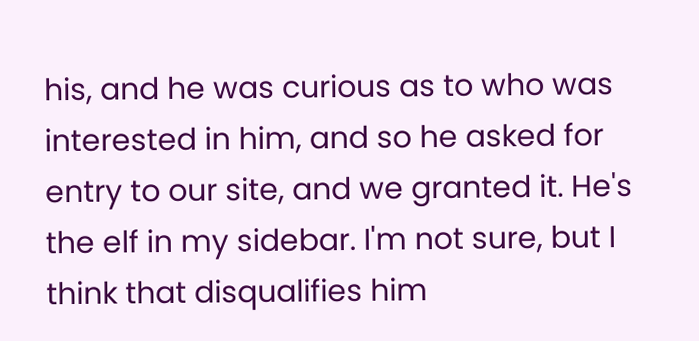his, and he was curious as to who was interested in him, and so he asked for entry to our site, and we granted it. He's the elf in my sidebar. I'm not sure, but I think that disqualifies him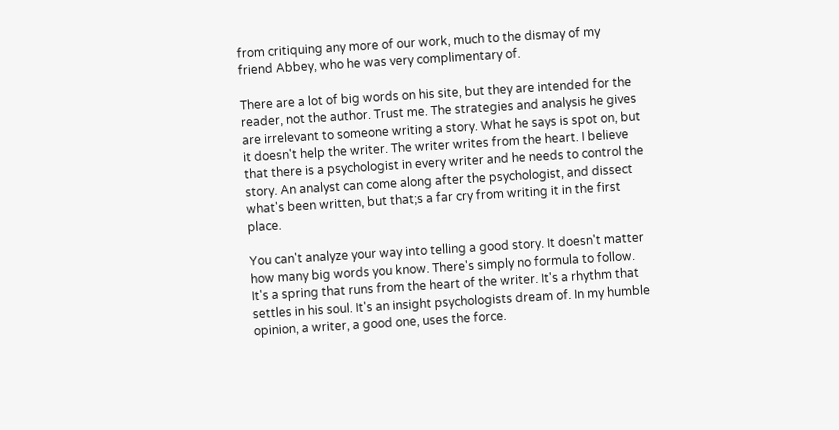from critiquing any more of our work, much to the dismay of my friend Abbey, who he was very complimentary of.

There are a lot of big words on his site, but they are intended for the reader, not the author. Trust me. The strategies and analysis he gives are irrelevant to someone writing a story. What he says is spot on, but it doesn't help the writer. The writer writes from the heart. I believe that there is a psychologist in every writer and he needs to control the story. An analyst can come along after the psychologist, and dissect what's been written, but that;s a far cry from writing it in the first place.

You can't analyze your way into telling a good story. It doesn't matter how many big words you know. There's simply no formula to follow. It's a spring that runs from the heart of the writer. It's a rhythm that settles in his soul. It's an insight psychologists dream of. In my humble opinion, a writer, a good one, uses the force.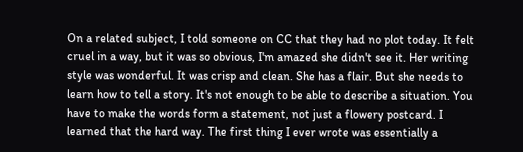On a related subject, I told someone on CC that they had no plot today. It felt cruel in a way, but it was so obvious, I'm amazed she didn't see it. Her writing style was wonderful. It was crisp and clean. She has a flair. But she needs to learn how to tell a story. It's not enough to be able to describe a situation. You have to make the words form a statement, not just a flowery postcard. I learned that the hard way. The first thing I ever wrote was essentially a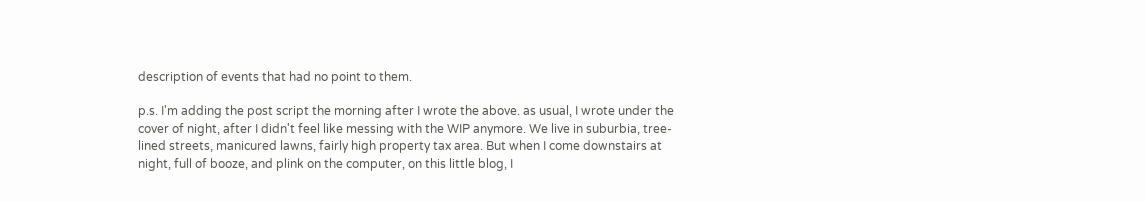description of events that had no point to them.

p.s. I'm adding the post script the morning after I wrote the above. as usual, I wrote under the cover of night, after I didn't feel like messing with the WIP anymore. We live in suburbia, tree-lined streets, manicured lawns, fairly high property tax area. But when I come downstairs at night, full of booze, and plink on the computer, on this little blog, I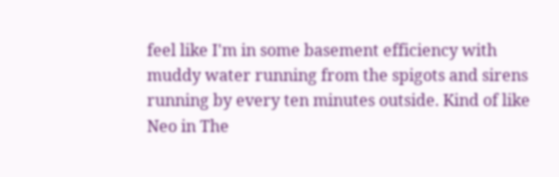feel like I'm in some basement efficiency with muddy water running from the spigots and sirens running by every ten minutes outside. Kind of like Neo in The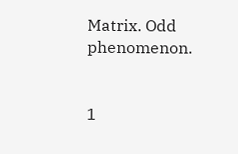Matrix. Odd phenomenon.


1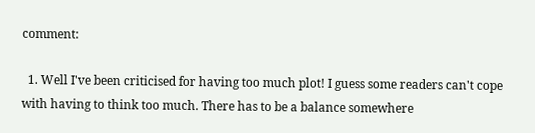comment:

  1. Well I've been criticised for having too much plot! I guess some readers can't cope with having to think too much. There has to be a balance somewhere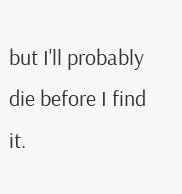but I'll probably die before I find it.